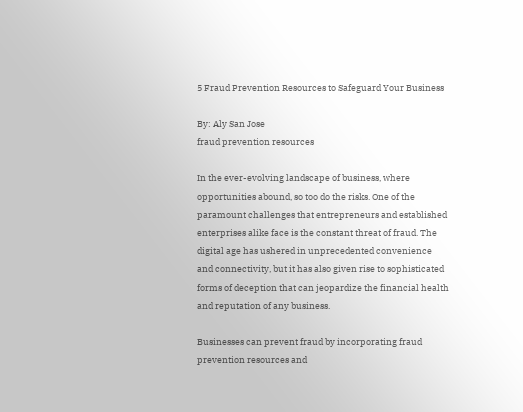5 Fraud Prevention Resources to Safeguard Your Business

By: Aly San Jose
fraud prevention resources

In the ever-evolving landscape of business, where opportunities abound, so too do the risks. One of the paramount challenges that entrepreneurs and established enterprises alike face is the constant threat of fraud. The digital age has ushered in unprecedented convenience and connectivity, but it has also given rise to sophisticated forms of deception that can jeopardize the financial health and reputation of any business.

Businesses can prevent fraud by incorporating fraud prevention resources and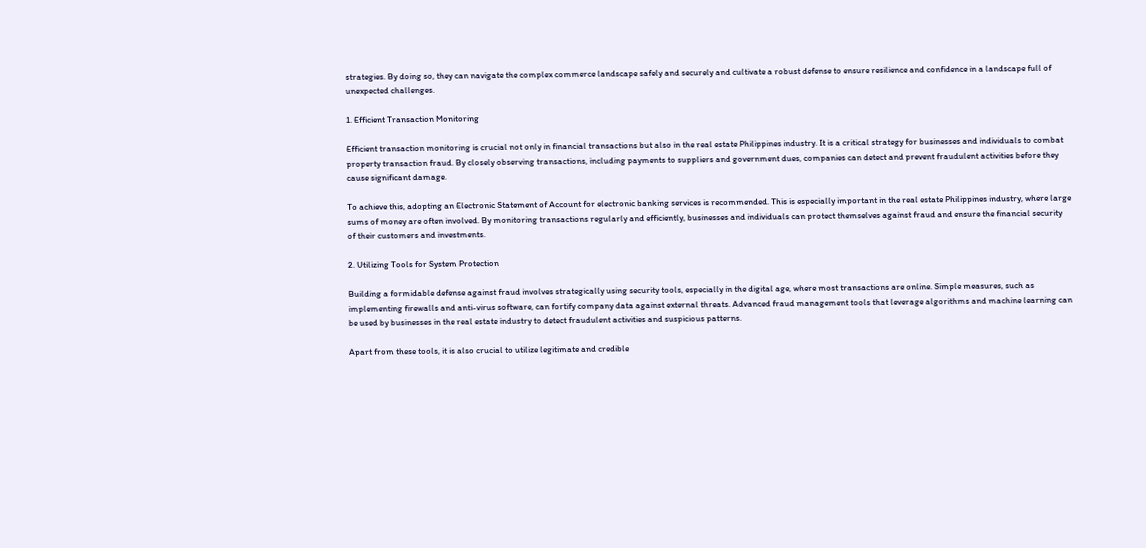strategies. By doing so, they can navigate the complex commerce landscape safely and securely and cultivate a robust defense to ensure resilience and confidence in a landscape full of unexpected challenges.

1. Efficient Transaction Monitoring

Efficient transaction monitoring is crucial not only in financial transactions but also in the real estate Philippines industry. It is a critical strategy for businesses and individuals to combat property transaction fraud. By closely observing transactions, including payments to suppliers and government dues, companies can detect and prevent fraudulent activities before they cause significant damage.

To achieve this, adopting an Electronic Statement of Account for electronic banking services is recommended. This is especially important in the real estate Philippines industry, where large sums of money are often involved. By monitoring transactions regularly and efficiently, businesses and individuals can protect themselves against fraud and ensure the financial security of their customers and investments.

2. Utilizing Tools for System Protection

Building a formidable defense against fraud involves strategically using security tools, especially in the digital age, where most transactions are online. Simple measures, such as implementing firewalls and anti-virus software, can fortify company data against external threats. Advanced fraud management tools that leverage algorithms and machine learning can be used by businesses in the real estate industry to detect fraudulent activities and suspicious patterns.

Apart from these tools, it is also crucial to utilize legitimate and credible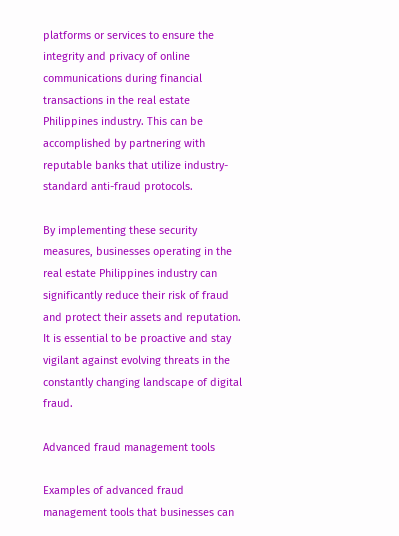platforms or services to ensure the integrity and privacy of online communications during financial transactions in the real estate Philippines industry. This can be accomplished by partnering with reputable banks that utilize industry-standard anti-fraud protocols.

By implementing these security measures, businesses operating in the real estate Philippines industry can significantly reduce their risk of fraud and protect their assets and reputation. It is essential to be proactive and stay vigilant against evolving threats in the constantly changing landscape of digital fraud.

Advanced fraud management tools

Examples of advanced fraud management tools that businesses can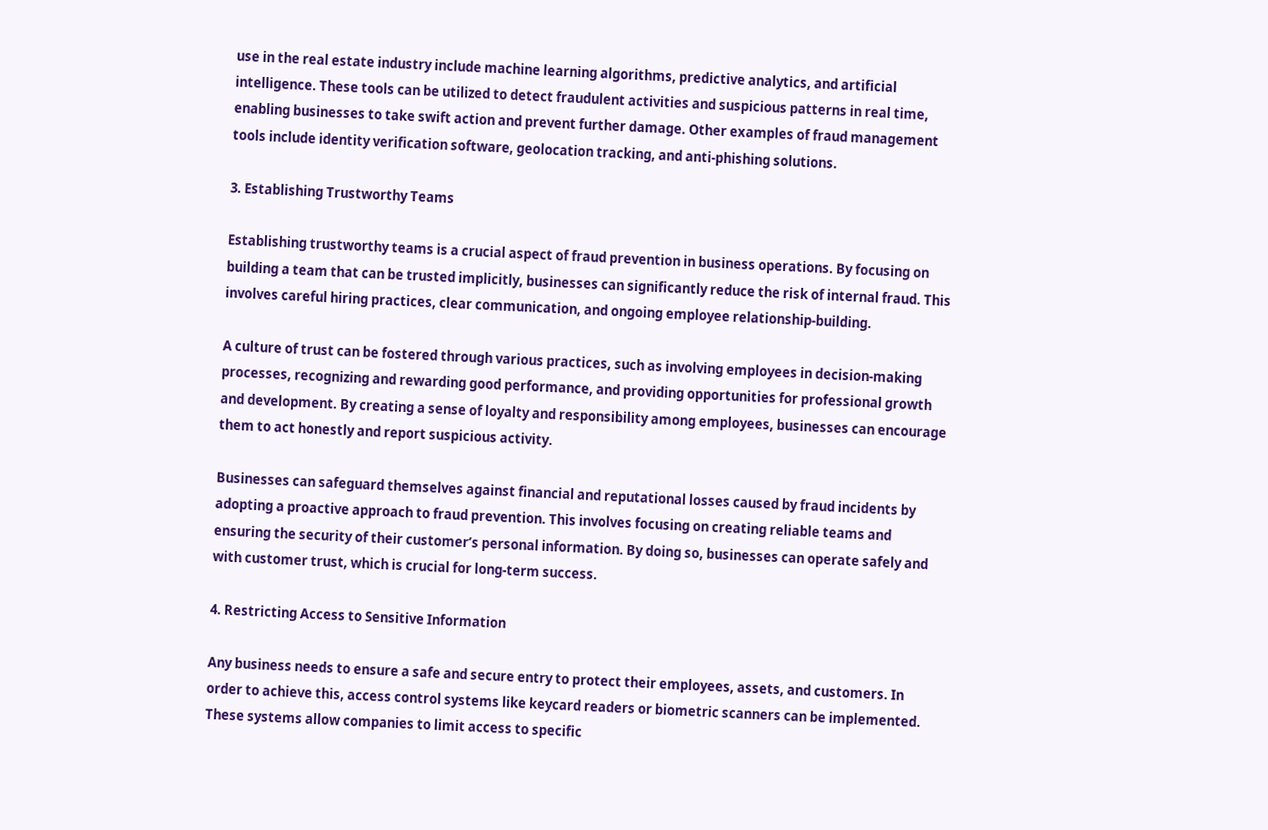use in the real estate industry include machine learning algorithms, predictive analytics, and artificial intelligence. These tools can be utilized to detect fraudulent activities and suspicious patterns in real time, enabling businesses to take swift action and prevent further damage. Other examples of fraud management tools include identity verification software, geolocation tracking, and anti-phishing solutions.

3. Establishing Trustworthy Teams

Establishing trustworthy teams is a crucial aspect of fraud prevention in business operations. By focusing on building a team that can be trusted implicitly, businesses can significantly reduce the risk of internal fraud. This involves careful hiring practices, clear communication, and ongoing employee relationship-building.

A culture of trust can be fostered through various practices, such as involving employees in decision-making processes, recognizing and rewarding good performance, and providing opportunities for professional growth and development. By creating a sense of loyalty and responsibility among employees, businesses can encourage them to act honestly and report suspicious activity.

Businesses can safeguard themselves against financial and reputational losses caused by fraud incidents by adopting a proactive approach to fraud prevention. This involves focusing on creating reliable teams and ensuring the security of their customer’s personal information. By doing so, businesses can operate safely and with customer trust, which is crucial for long-term success.

4. Restricting Access to Sensitive Information

Any business needs to ensure a safe and secure entry to protect their employees, assets, and customers. In order to achieve this, access control systems like keycard readers or biometric scanners can be implemented. These systems allow companies to limit access to specific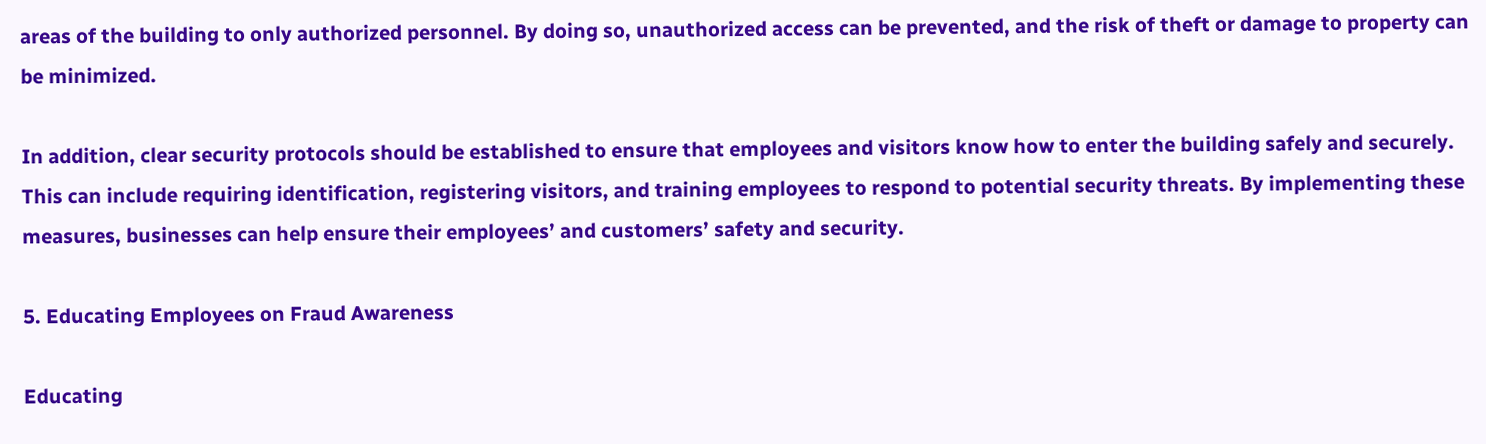areas of the building to only authorized personnel. By doing so, unauthorized access can be prevented, and the risk of theft or damage to property can be minimized.

In addition, clear security protocols should be established to ensure that employees and visitors know how to enter the building safely and securely. This can include requiring identification, registering visitors, and training employees to respond to potential security threats. By implementing these measures, businesses can help ensure their employees’ and customers’ safety and security.

5. Educating Employees on Fraud Awareness

Educating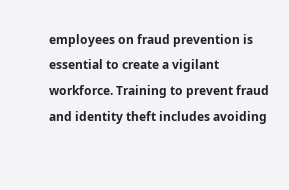employees on fraud prevention is essential to create a vigilant workforce. Training to prevent fraud and identity theft includes avoiding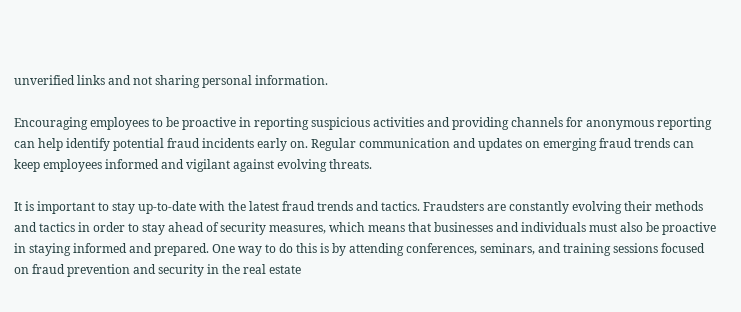unverified links and not sharing personal information.

Encouraging employees to be proactive in reporting suspicious activities and providing channels for anonymous reporting can help identify potential fraud incidents early on. Regular communication and updates on emerging fraud trends can keep employees informed and vigilant against evolving threats.

It is important to stay up-to-date with the latest fraud trends and tactics. Fraudsters are constantly evolving their methods and tactics in order to stay ahead of security measures, which means that businesses and individuals must also be proactive in staying informed and prepared. One way to do this is by attending conferences, seminars, and training sessions focused on fraud prevention and security in the real estate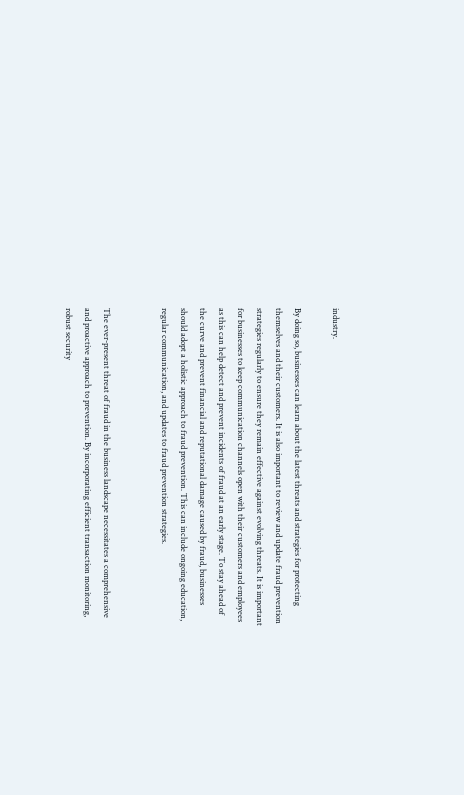industry.

By doing so, businesses can learn about the latest threats and strategies for protecting themselves and their customers. It is also important to review and update fraud prevention strategies regularly to ensure they remain effective against evolving threats. It is important for businesses to keep communication channels open with their customers and employees as this can help detect and prevent incidents of fraud at an early stage. To stay ahead of the curve and prevent financial and reputational damage caused by fraud, businesses should adopt a holistic approach to fraud prevention. This can include ongoing education, regular communication, and updates to fraud prevention strategies.


The ever-present threat of fraud in the business landscape necessitates a comprehensive and proactive approach to prevention. By incorporating efficient transaction monitoring, robust security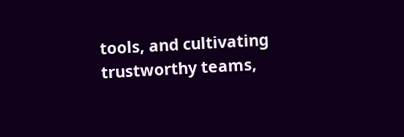tools, and cultivating trustworthy teams,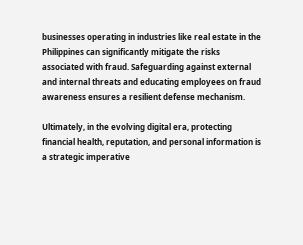businesses operating in industries like real estate in the Philippines can significantly mitigate the risks associated with fraud. Safeguarding against external and internal threats and educating employees on fraud awareness ensures a resilient defense mechanism.

Ultimately, in the evolving digital era, protecting financial health, reputation, and personal information is a strategic imperative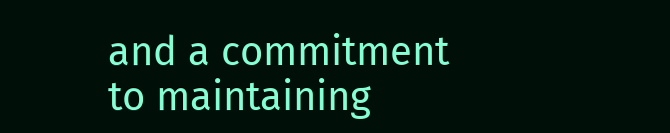and a commitment to maintaining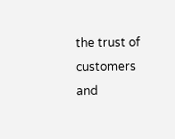the trust of customers and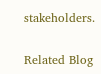stakeholders.

Related Blog